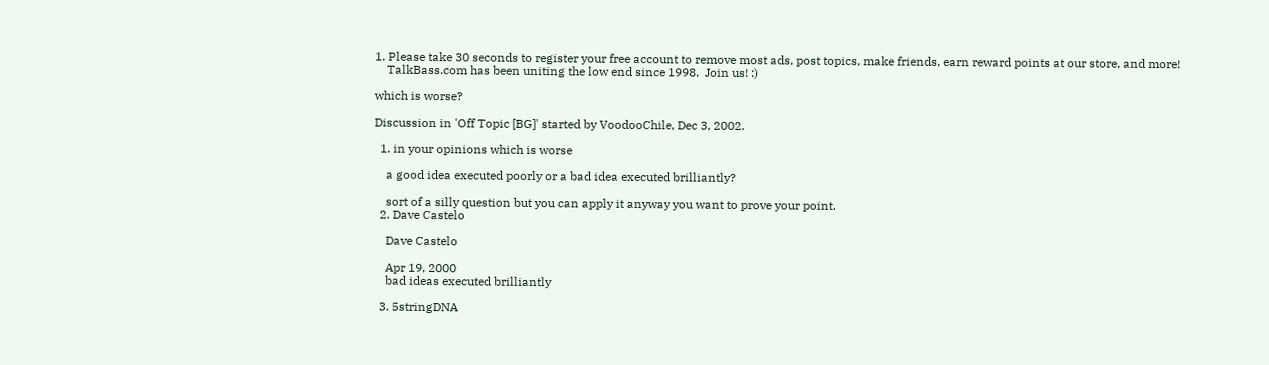1. Please take 30 seconds to register your free account to remove most ads, post topics, make friends, earn reward points at our store, and more!
    TalkBass.com has been uniting the low end since 1998.  Join us! :)

which is worse?

Discussion in 'Off Topic [BG]' started by VoodooChile, Dec 3, 2002.

  1. in your opinions which is worse

    a good idea executed poorly or a bad idea executed brilliantly?

    sort of a silly question but you can apply it anyway you want to prove your point.
  2. Dave Castelo

    Dave Castelo

    Apr 19, 2000
    bad ideas executed brilliantly

  3. 5stringDNA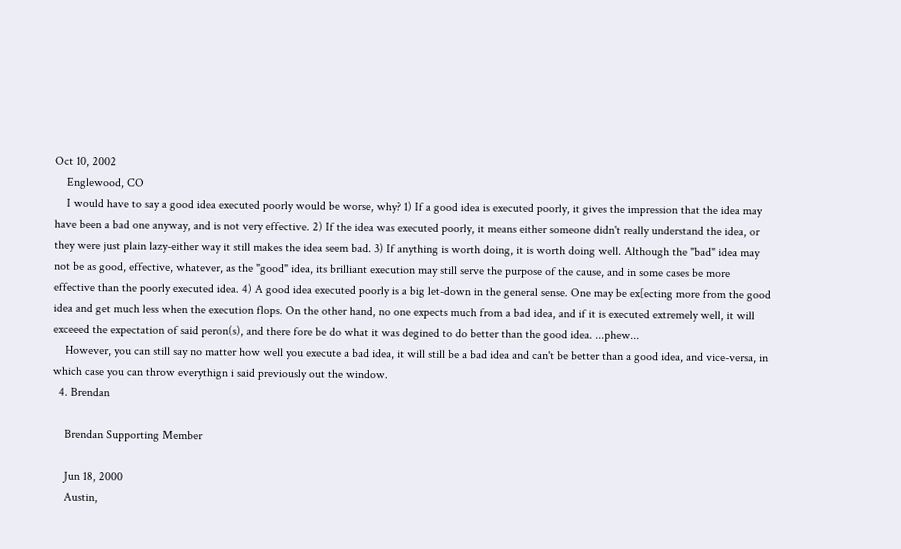Oct 10, 2002
    Englewood, CO
    I would have to say a good idea executed poorly would be worse, why? 1) If a good idea is executed poorly, it gives the impression that the idea may have been a bad one anyway, and is not very effective. 2) If the idea was executed poorly, it means either someone didn't really understand the idea, or they were just plain lazy-either way it still makes the idea seem bad. 3) If anything is worth doing, it is worth doing well. Although the "bad" idea may not be as good, effective, whatever, as the "good" idea, its brilliant execution may still serve the purpose of the cause, and in some cases be more effective than the poorly executed idea. 4) A good idea executed poorly is a big let-down in the general sense. One may be ex[ecting more from the good idea and get much less when the execution flops. On the other hand, no one expects much from a bad idea, and if it is executed extremely well, it will exceeed the expectation of said peron(s), and there fore be do what it was degined to do better than the good idea. ...phew...
    However, you can still say no matter how well you execute a bad idea, it will still be a bad idea and can't be better than a good idea, and vice-versa, in which case you can throw everythign i said previously out the window.
  4. Brendan

    Brendan Supporting Member

    Jun 18, 2000
    Austin,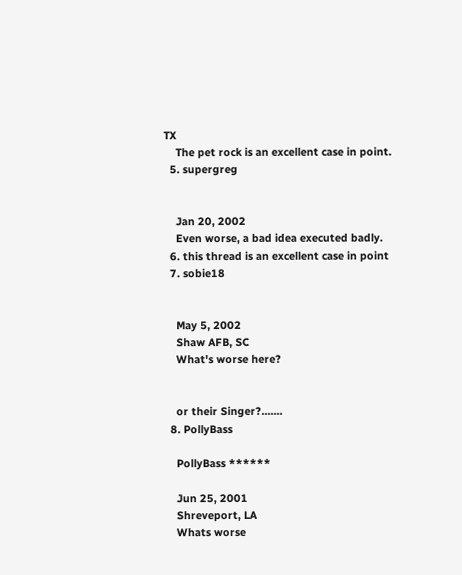TX
    The pet rock is an excellent case in point.
  5. supergreg


    Jan 20, 2002
    Even worse, a bad idea executed badly.
  6. this thread is an excellent case in point
  7. sobie18


    May 5, 2002
    Shaw AFB, SC
    What's worse here?


    or their Singer?.......
  8. PollyBass

    PollyBass ******

    Jun 25, 2001
    Shreveport, LA
    Whats worse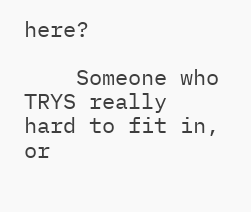here?

    Someone who TRYS really hard to fit in, or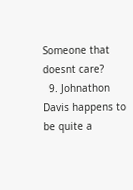Someone that doesnt care?
  9. Johnathon Davis happens to be quite a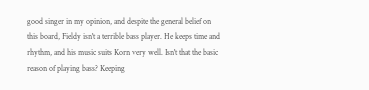good singer in my opinion, and despite the general belief on this board, Fieldy isn't a terrible bass player. He keeps time and rhythm, and his music suits Korn very well. Isn't that the basic reason of playing bass? Keeping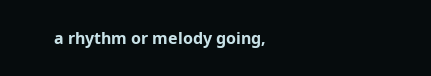a rhythm or melody going,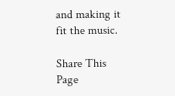and making it fit the music.

Share This Page